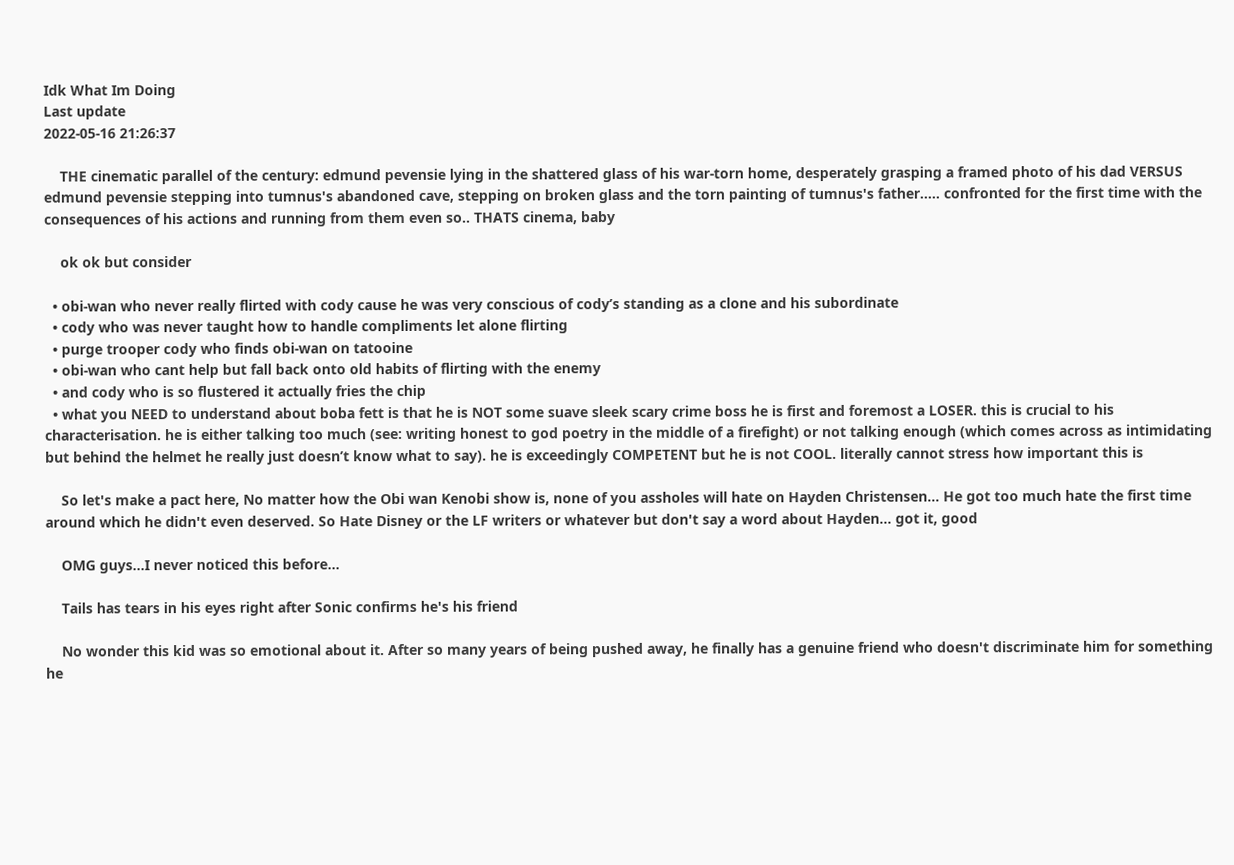Idk What Im Doing
Last update
2022-05-16 21:26:37

    THE cinematic parallel of the century: edmund pevensie lying in the shattered glass of his war-torn home, desperately grasping a framed photo of his dad VERSUS edmund pevensie stepping into tumnus's abandoned cave, stepping on broken glass and the torn painting of tumnus's father..... confronted for the first time with the consequences of his actions and running from them even so.. THATS cinema, baby

    ok ok but consider

  • obi-wan who never really flirted with cody cause he was very conscious of cody’s standing as a clone and his subordinate
  • cody who was never taught how to handle compliments let alone flirting
  • purge trooper cody who finds obi-wan on tatooine
  • obi-wan who cant help but fall back onto old habits of flirting with the enemy
  • and cody who is so flustered it actually fries the chip
  • what you NEED to understand about boba fett is that he is NOT some suave sleek scary crime boss he is first and foremost a LOSER. this is crucial to his characterisation. he is either talking too much (see: writing honest to god poetry in the middle of a firefight) or not talking enough (which comes across as intimidating but behind the helmet he really just doesn’t know what to say). he is exceedingly COMPETENT but he is not COOL. literally cannot stress how important this is

    So let's make a pact here, No matter how the Obi wan Kenobi show is, none of you assholes will hate on Hayden Christensen... He got too much hate the first time around which he didn't even deserved. So Hate Disney or the LF writers or whatever but don't say a word about Hayden... got it, good

    OMG guys...I never noticed this before...

    Tails has tears in his eyes right after Sonic confirms he's his friend

    No wonder this kid was so emotional about it. After so many years of being pushed away, he finally has a genuine friend who doesn't discriminate him for something he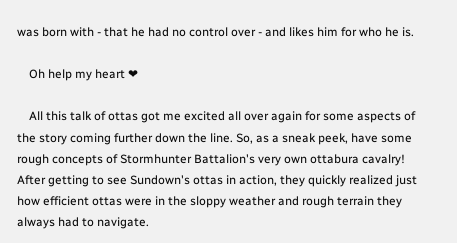was born with - that he had no control over - and likes him for who he is.

    Oh help my heart ❤

    All this talk of ottas got me excited all over again for some aspects of the story coming further down the line. So, as a sneak peek, have some rough concepts of Stormhunter Battalion's very own ottabura cavalry! After getting to see Sundown's ottas in action, they quickly realized just how efficient ottas were in the sloppy weather and rough terrain they always had to navigate.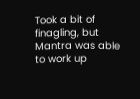Took a bit of finagling, but Mantra was able to work up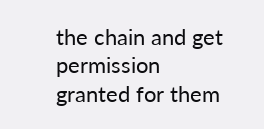the chain and get permission granted for them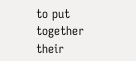to put together their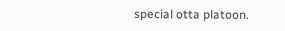special otta platoon.